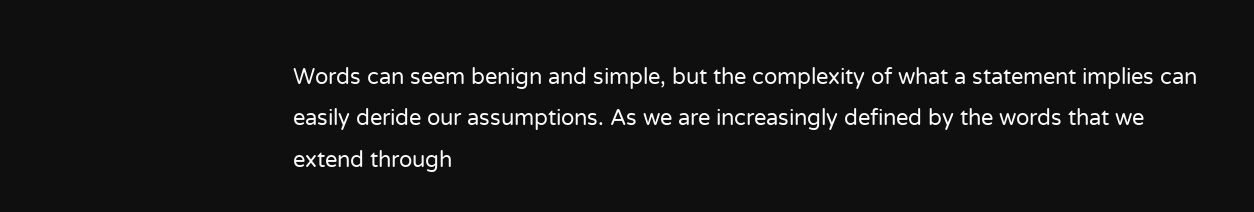Words can seem benign and simple, but the complexity of what a statement implies can easily deride our assumptions. As we are increasingly defined by the words that we extend through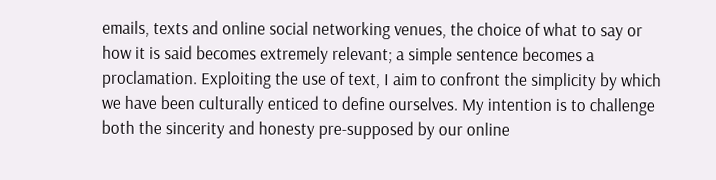emails, texts and online social networking venues, the choice of what to say or how it is said becomes extremely relevant; a simple sentence becomes a proclamation. Exploiting the use of text, I aim to confront the simplicity by which we have been culturally enticed to define ourselves. My intention is to challenge both the sincerity and honesty pre-supposed by our online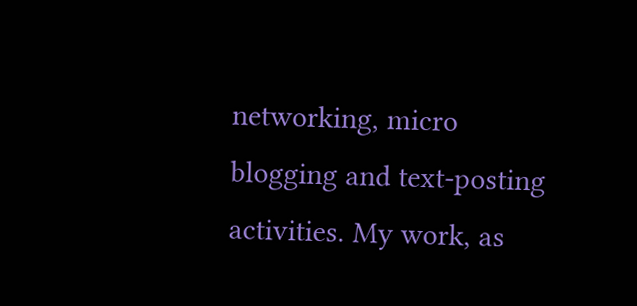networking, micro blogging and text-posting activities. My work, as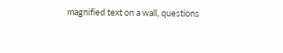magnified text on a wall, questions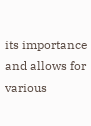its importance and allows for various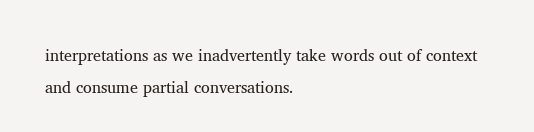interpretations as we inadvertently take words out of context and consume partial conversations.